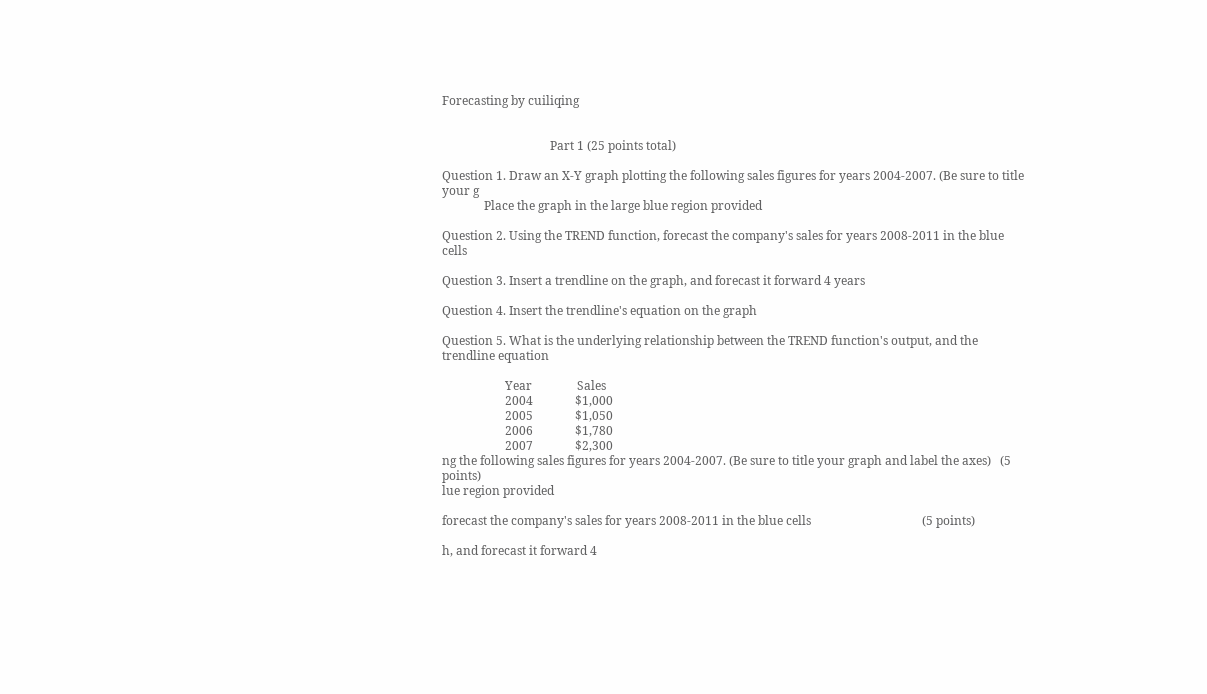Forecasting by cuiliqing


                                    Part 1 (25 points total)

Question 1. Draw an X-Y graph plotting the following sales figures for years 2004-2007. (Be sure to title your g
              Place the graph in the large blue region provided

Question 2. Using the TREND function, forecast the company's sales for years 2008-2011 in the blue cells

Question 3. Insert a trendline on the graph, and forecast it forward 4 years

Question 4. Insert the trendline's equation on the graph

Question 5. What is the underlying relationship between the TREND function's output, and the trendline equation

                     Year               Sales
                     2004              $1,000
                     2005              $1,050
                     2006              $1,780
                     2007              $2,300
ng the following sales figures for years 2004-2007. (Be sure to title your graph and label the axes)   (5 points)
lue region provided

forecast the company's sales for years 2008-2011 in the blue cells                                     (5 points)

h, and forecast it forward 4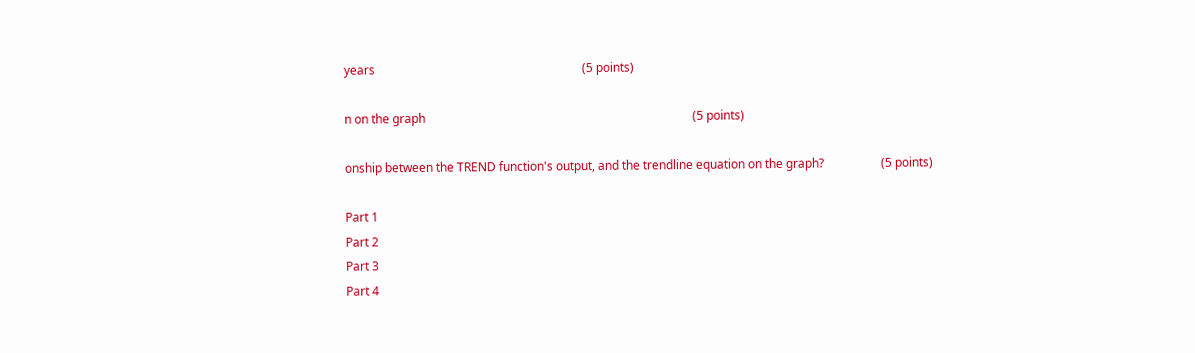years                                                                     (5 points)

n on the graph                                                                                         (5 points)

onship between the TREND function's output, and the trendline equation on the graph?                   (5 points)

Part 1
Part 2
Part 3
Part 4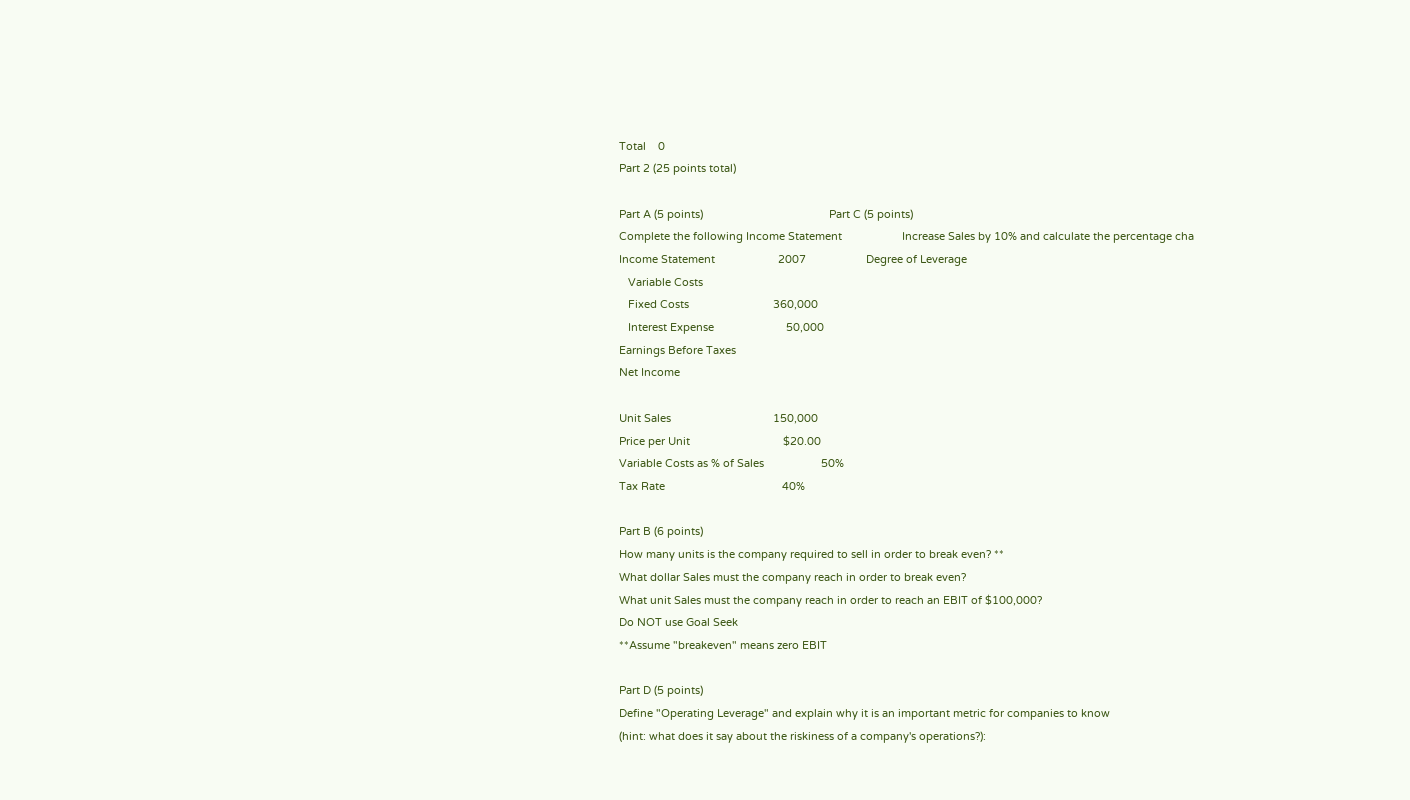Total    0
Part 2 (25 points total)

Part A (5 points)                                          Part C (5 points)
Complete the following Income Statement                    Increase Sales by 10% and calculate the percentage cha
Income Statement                     2007                    Degree of Leverage
   Variable Costs
   Fixed Costs                            360,000
   Interest Expense                        50,000
Earnings Before Taxes
Net Income

Unit Sales                                  150,000
Price per Unit                               $20.00
Variable Costs as % of Sales                   50%
Tax Rate                                       40%

Part B (6 points)
How many units is the company required to sell in order to break even? **
What dollar Sales must the company reach in order to break even?
What unit Sales must the company reach in order to reach an EBIT of $100,000?
Do NOT use Goal Seek
**Assume "breakeven" means zero EBIT

Part D (5 points)
Define "Operating Leverage" and explain why it is an important metric for companies to know
(hint: what does it say about the riskiness of a company's operations?):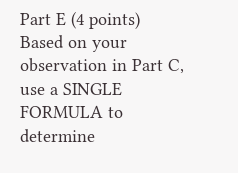Part E (4 points)
Based on your observation in Part C, use a SINGLE FORMULA to determine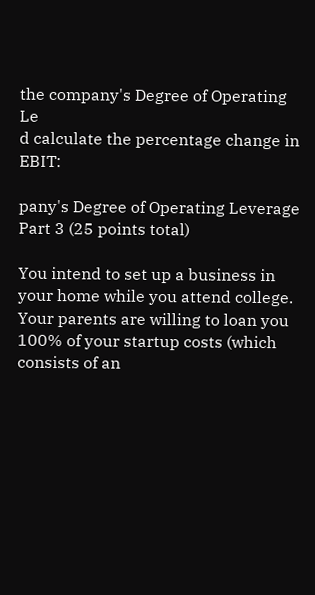the company's Degree of Operating Le
d calculate the percentage change in EBIT:

pany's Degree of Operating Leverage
Part 3 (25 points total)

You intend to set up a business in your home while you attend college.
Your parents are willing to loan you 100% of your startup costs (which consists of an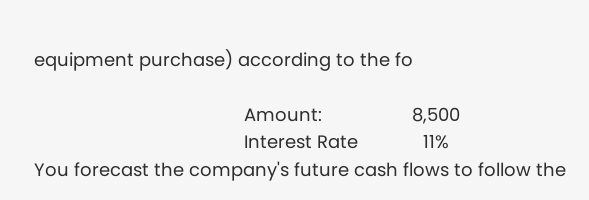equipment purchase) according to the fo

                                          Amount:                  8,500
                                          Interest Rate             11%
You forecast the company's future cash flows to follow the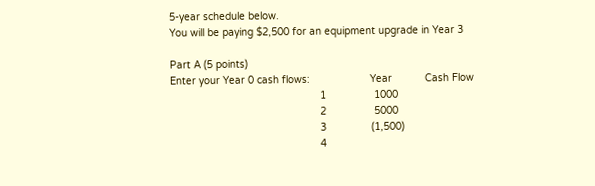5-year schedule below.
You will be paying $2,500 for an equipment upgrade in Year 3

Part A (5 points)
Enter your Year 0 cash flows:                    Year           Cash Flow
                                                  1                1000
                                                  2                5000
                                                  3               (1,500)
                                                  4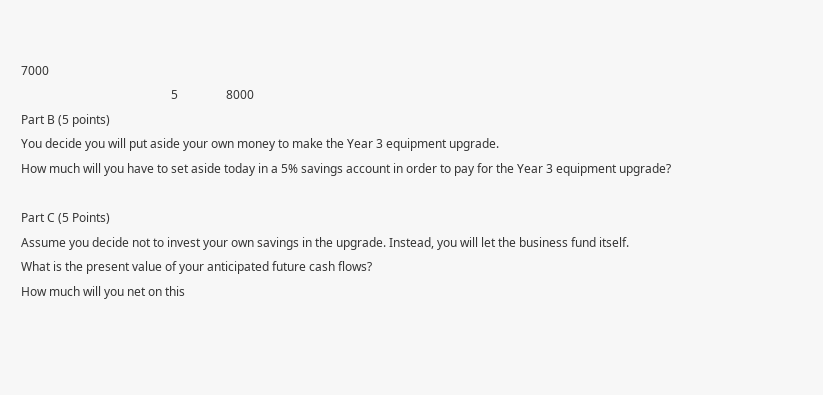7000
                                                  5                8000
Part B (5 points)
You decide you will put aside your own money to make the Year 3 equipment upgrade.
How much will you have to set aside today in a 5% savings account in order to pay for the Year 3 equipment upgrade?

Part C (5 Points)
Assume you decide not to invest your own savings in the upgrade. Instead, you will let the business fund itself.
What is the present value of your anticipated future cash flows?
How much will you net on this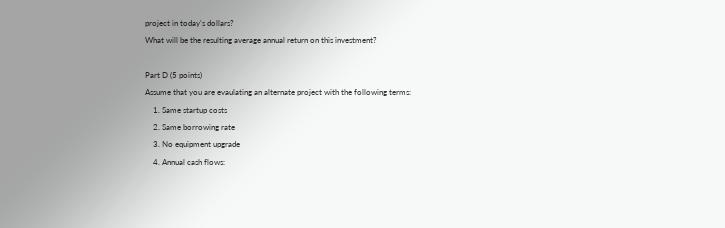project in today's dollars?
What will be the resulting average annual return on this investment?

Part D (5 points)
Assume that you are evaulating an alternate project with the following terms:
    1. Same startup costs
    2. Same borrowing rate
    3. No equipment upgrade
    4. Annual cash flows: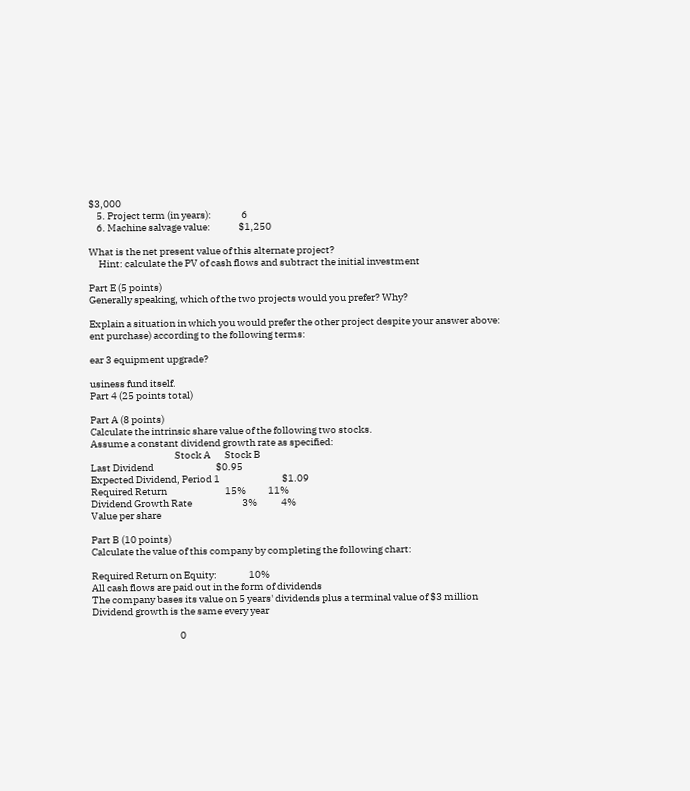$3,000
    5. Project term (in years):               6
    6. Machine salvage value:              $1,250

What is the net present value of this alternate project?
     Hint: calculate the PV of cash flows and subtract the initial investment

Part E (5 points)
Generally speaking, which of the two projects would you prefer? Why?

Explain a situation in which you would prefer the other project despite your answer above:
ent purchase) according to the following terms:

ear 3 equipment upgrade?

usiness fund itself.
Part 4 (25 points total)

Part A (8 points)
Calculate the intrinsic share value of the following two stocks.
Assume a constant dividend growth rate as specified:
                                          Stock A       Stock B
Last Dividend                               $0.95
Expected Dividend, Period 1                               $1.09
Required Return                             15%           11%
Dividend Growth Rate                         3%            4%
Value per share

Part B (10 points)
Calculate the value of this company by completing the following chart:

Required Return on Equity:                10%
All cash flows are paid out in the form of dividends
The company bases its value on 5 years' dividends plus a terminal value of $3 million
Dividend growth is the same every year

                                            0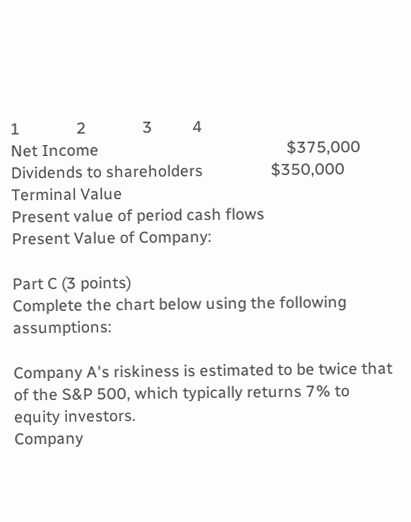1              2              3          4
Net Income                                               $375,000
Dividends to shareholders                 $350,000
Terminal Value
Present value of period cash flows
Present Value of Company:

Part C (3 points)
Complete the chart below using the following assumptions:

Company A's riskiness is estimated to be twice that of the S&P 500, which typically returns 7% to equity investors.
Company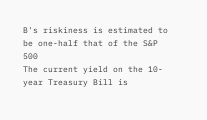B's riskiness is estimated to be one-half that of the S&P 500
The current yield on the 10-year Treasury Bill is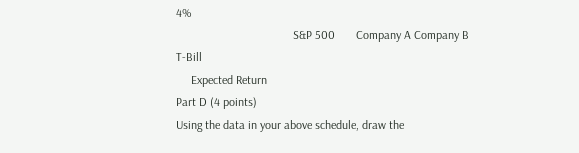4%
                                       S&P 500       Company A Company B             T-Bill
     Expected Return
Part D (4 points)
Using the data in your above schedule, draw the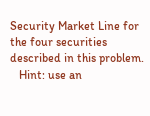Security Market Line for the four securities described in this problem.
   Hint: use an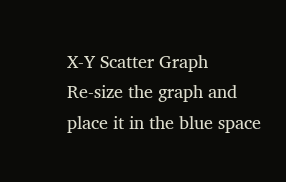X-Y Scatter Graph
Re-size the graph and place it in the blue space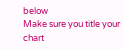below
Make sure you title your chart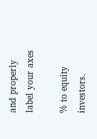and properly label your axes

% to equity investors.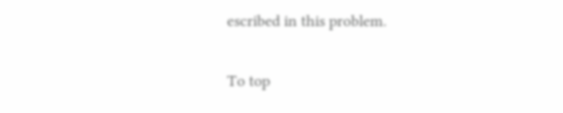escribed in this problem.

To top